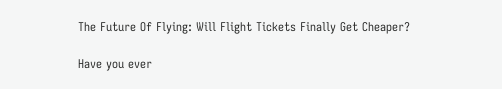The Future Of Flying: Will Flight Tickets Finally Get Cheaper?

Have you ever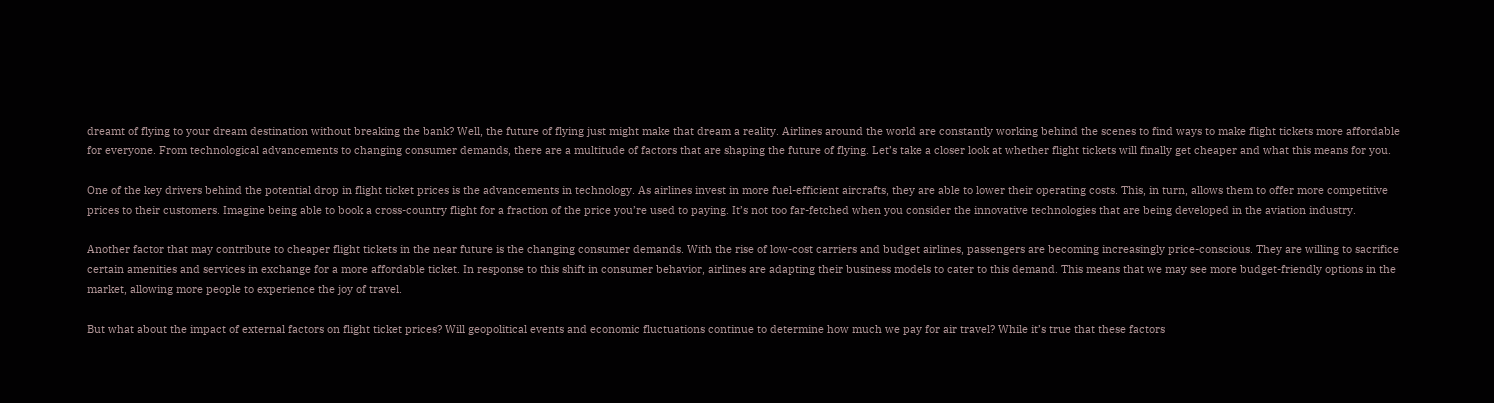dreamt of flying to your dream destination without breaking the bank? Well, the future of flying just might make that dream a reality. Airlines around the world are constantly working behind the scenes to find ways to make flight tickets more affordable for everyone. From technological advancements to changing consumer demands, there are a multitude of factors that are shaping the future of flying. Let’s take a closer look at whether flight tickets will finally get cheaper and what this means for you.

One of the key drivers behind the potential drop in flight ticket prices is the advancements in technology. As airlines invest in more fuel-efficient aircrafts, they are able to lower their operating costs. This, in turn, allows them to offer more competitive prices to their customers. Imagine being able to book a cross-country flight for a fraction of the price you’re used to paying. It’s not too far-fetched when you consider the innovative technologies that are being developed in the aviation industry.

Another factor that may contribute to cheaper flight tickets in the near future is the changing consumer demands. With the rise of low-cost carriers and budget airlines, passengers are becoming increasingly price-conscious. They are willing to sacrifice certain amenities and services in exchange for a more affordable ticket. In response to this shift in consumer behavior, airlines are adapting their business models to cater to this demand. This means that we may see more budget-friendly options in the market, allowing more people to experience the joy of travel.

But what about the impact of external factors on flight ticket prices? Will geopolitical events and economic fluctuations continue to determine how much we pay for air travel? While it’s true that these factors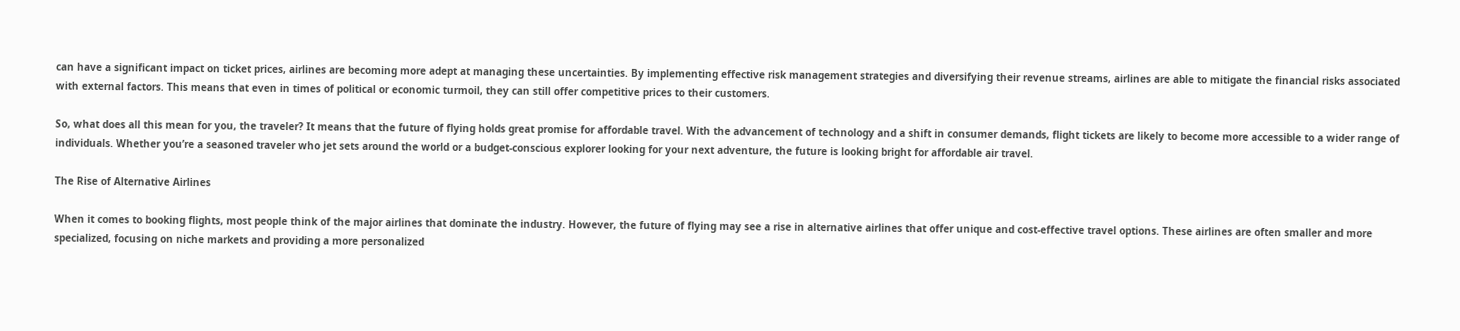can have a significant impact on ticket prices, airlines are becoming more adept at managing these uncertainties. By implementing effective risk management strategies and diversifying their revenue streams, airlines are able to mitigate the financial risks associated with external factors. This means that even in times of political or economic turmoil, they can still offer competitive prices to their customers.

So, what does all this mean for you, the traveler? It means that the future of flying holds great promise for affordable travel. With the advancement of technology and a shift in consumer demands, flight tickets are likely to become more accessible to a wider range of individuals. Whether you’re a seasoned traveler who jet sets around the world or a budget-conscious explorer looking for your next adventure, the future is looking bright for affordable air travel.

The Rise of Alternative Airlines

When it comes to booking flights, most people think of the major airlines that dominate the industry. However, the future of flying may see a rise in alternative airlines that offer unique and cost-effective travel options. These airlines are often smaller and more specialized, focusing on niche markets and providing a more personalized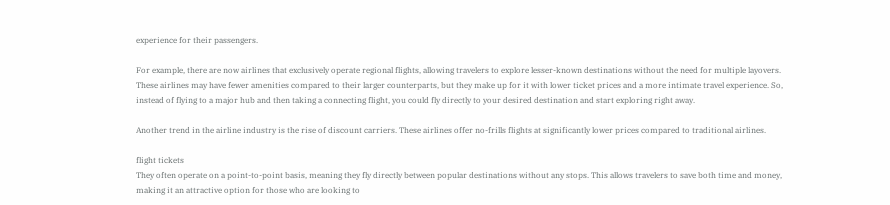experience for their passengers.

For example, there are now airlines that exclusively operate regional flights, allowing travelers to explore lesser-known destinations without the need for multiple layovers. These airlines may have fewer amenities compared to their larger counterparts, but they make up for it with lower ticket prices and a more intimate travel experience. So, instead of flying to a major hub and then taking a connecting flight, you could fly directly to your desired destination and start exploring right away.

Another trend in the airline industry is the rise of discount carriers. These airlines offer no-frills flights at significantly lower prices compared to traditional airlines.

flight tickets
They often operate on a point-to-point basis, meaning they fly directly between popular destinations without any stops. This allows travelers to save both time and money, making it an attractive option for those who are looking to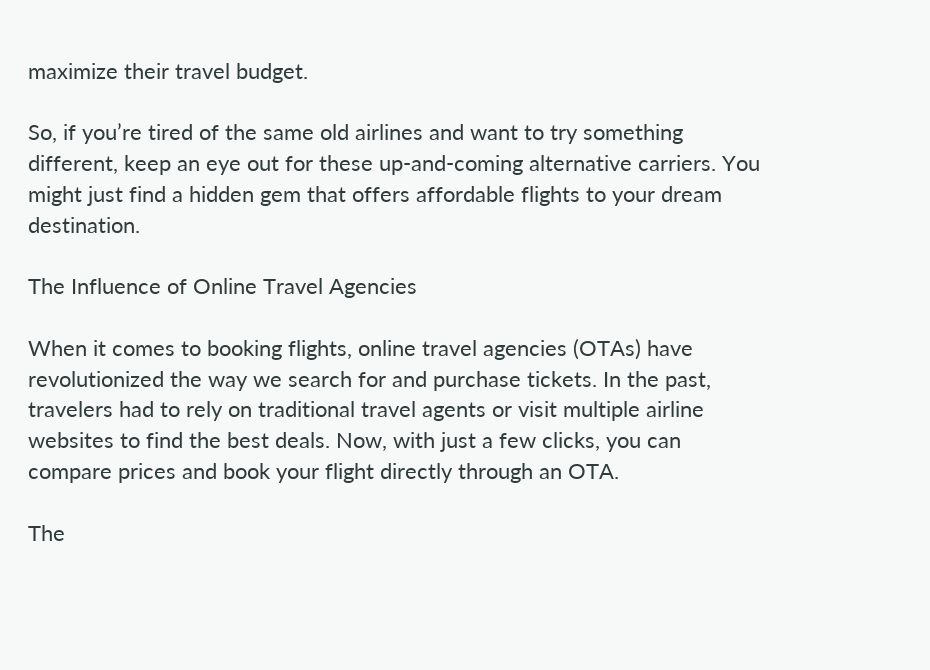maximize their travel budget.

So, if you’re tired of the same old airlines and want to try something different, keep an eye out for these up-and-coming alternative carriers. You might just find a hidden gem that offers affordable flights to your dream destination.

The Influence of Online Travel Agencies

When it comes to booking flights, online travel agencies (OTAs) have revolutionized the way we search for and purchase tickets. In the past, travelers had to rely on traditional travel agents or visit multiple airline websites to find the best deals. Now, with just a few clicks, you can compare prices and book your flight directly through an OTA.

The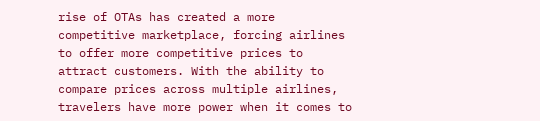rise of OTAs has created a more competitive marketplace, forcing airlines to offer more competitive prices to attract customers. With the ability to compare prices across multiple airlines, travelers have more power when it comes to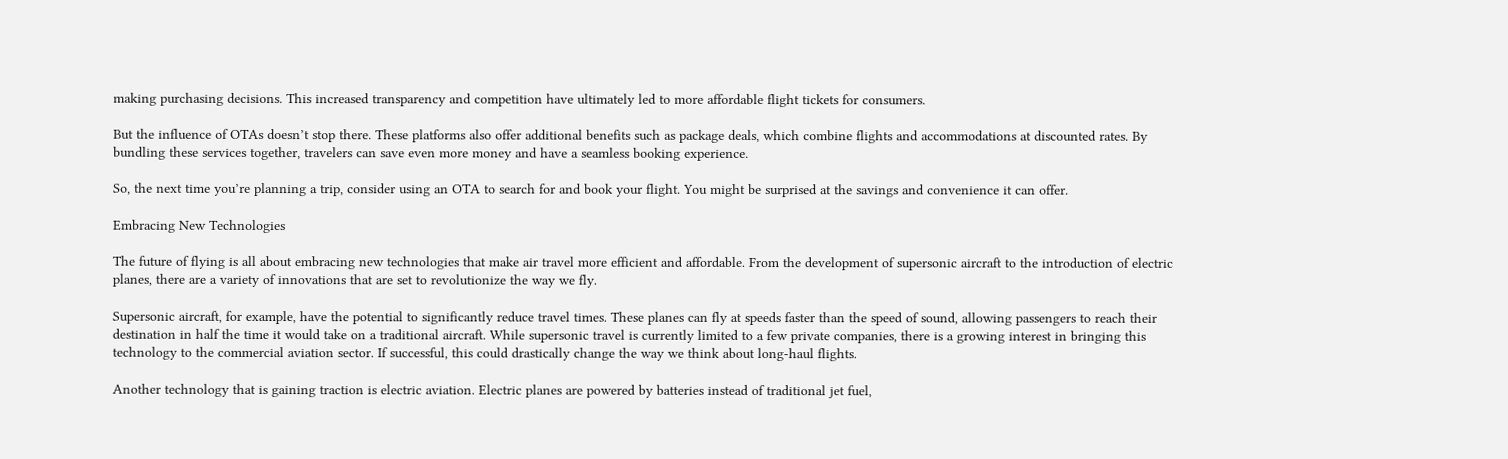making purchasing decisions. This increased transparency and competition have ultimately led to more affordable flight tickets for consumers.

But the influence of OTAs doesn’t stop there. These platforms also offer additional benefits such as package deals, which combine flights and accommodations at discounted rates. By bundling these services together, travelers can save even more money and have a seamless booking experience.

So, the next time you’re planning a trip, consider using an OTA to search for and book your flight. You might be surprised at the savings and convenience it can offer.

Embracing New Technologies

The future of flying is all about embracing new technologies that make air travel more efficient and affordable. From the development of supersonic aircraft to the introduction of electric planes, there are a variety of innovations that are set to revolutionize the way we fly.

Supersonic aircraft, for example, have the potential to significantly reduce travel times. These planes can fly at speeds faster than the speed of sound, allowing passengers to reach their destination in half the time it would take on a traditional aircraft. While supersonic travel is currently limited to a few private companies, there is a growing interest in bringing this technology to the commercial aviation sector. If successful, this could drastically change the way we think about long-haul flights.

Another technology that is gaining traction is electric aviation. Electric planes are powered by batteries instead of traditional jet fuel,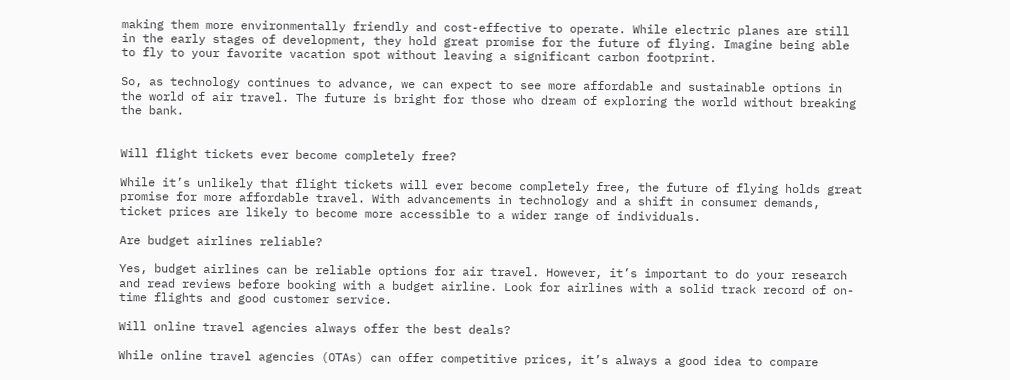making them more environmentally friendly and cost-effective to operate. While electric planes are still in the early stages of development, they hold great promise for the future of flying. Imagine being able to fly to your favorite vacation spot without leaving a significant carbon footprint.

So, as technology continues to advance, we can expect to see more affordable and sustainable options in the world of air travel. The future is bright for those who dream of exploring the world without breaking the bank.


Will flight tickets ever become completely free?

While it’s unlikely that flight tickets will ever become completely free, the future of flying holds great promise for more affordable travel. With advancements in technology and a shift in consumer demands, ticket prices are likely to become more accessible to a wider range of individuals.

Are budget airlines reliable?

Yes, budget airlines can be reliable options for air travel. However, it’s important to do your research and read reviews before booking with a budget airline. Look for airlines with a solid track record of on-time flights and good customer service.

Will online travel agencies always offer the best deals?

While online travel agencies (OTAs) can offer competitive prices, it’s always a good idea to compare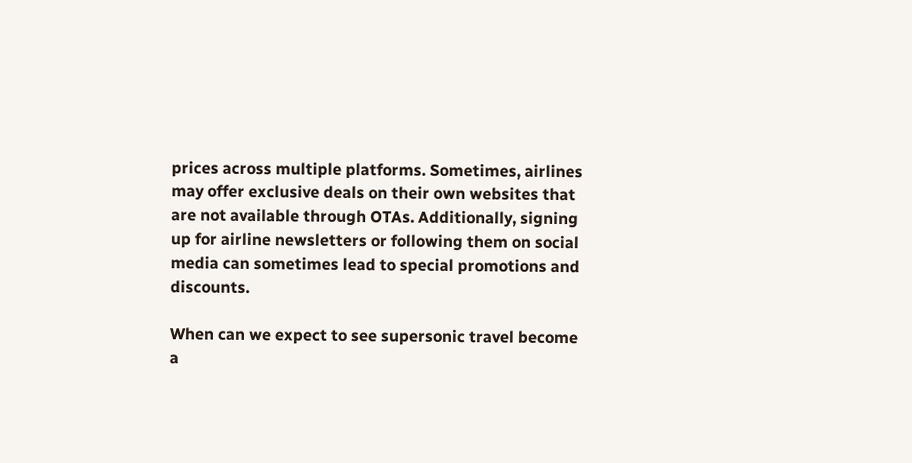prices across multiple platforms. Sometimes, airlines may offer exclusive deals on their own websites that are not available through OTAs. Additionally, signing up for airline newsletters or following them on social media can sometimes lead to special promotions and discounts.

When can we expect to see supersonic travel become a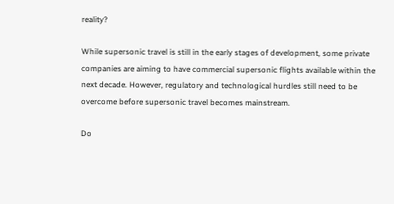reality?

While supersonic travel is still in the early stages of development, some private companies are aiming to have commercial supersonic flights available within the next decade. However, regulatory and technological hurdles still need to be overcome before supersonic travel becomes mainstream.

Do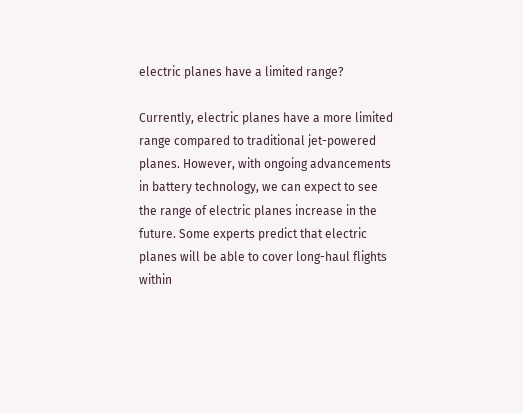electric planes have a limited range?

Currently, electric planes have a more limited range compared to traditional jet-powered planes. However, with ongoing advancements in battery technology, we can expect to see the range of electric planes increase in the future. Some experts predict that electric planes will be able to cover long-haul flights within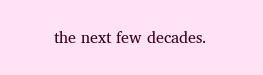the next few decades.